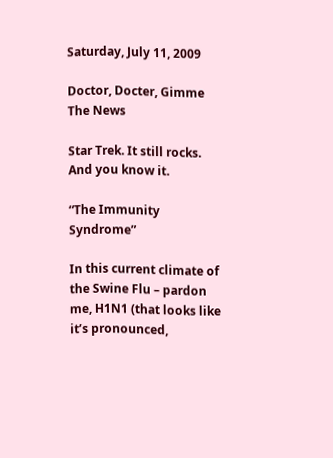Saturday, July 11, 2009

Doctor, Docter, Gimme The News

Star Trek. It still rocks. And you know it.

“The Immunity Syndrome”

In this current climate of the Swine Flu – pardon me, H1N1 (that looks like it’s pronounced,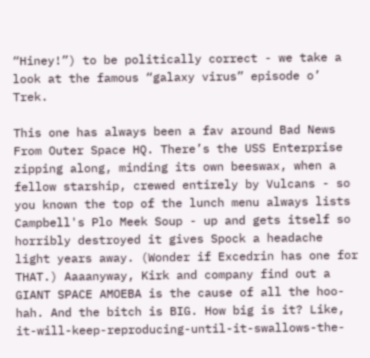“Hiney!”) to be politically correct - we take a look at the famous “galaxy virus” episode o’ Trek.

This one has always been a fav around Bad News From Outer Space HQ. There’s the USS Enterprise zipping along, minding its own beeswax, when a fellow starship, crewed entirely by Vulcans - so you known the top of the lunch menu always lists Campbell's Plo Meek Soup - up and gets itself so horribly destroyed it gives Spock a headache light years away. (Wonder if Excedrin has one for THAT.) Aaaanyway, Kirk and company find out a GIANT SPACE AMOEBA is the cause of all the hoo-hah. And the bitch is BIG. How big is it? Like, it-will-keep-reproducing-until-it-swallows-the-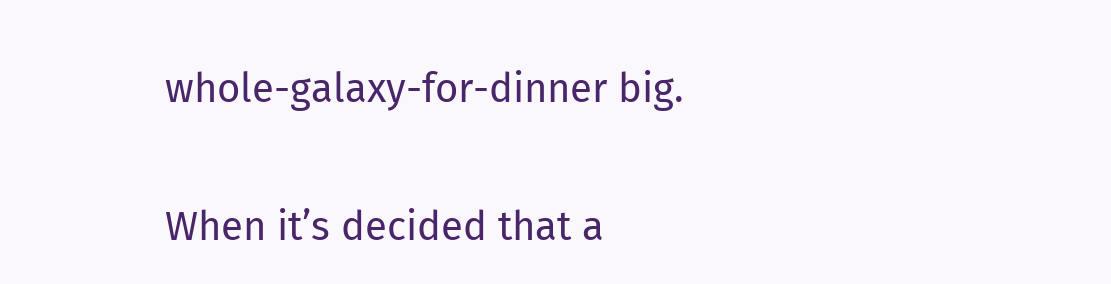whole-galaxy-for-dinner big.

When it’s decided that a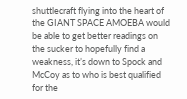shuttlecraft flying into the heart of the GIANT SPACE AMOEBA would be able to get better readings on the sucker to hopefully find a weakness, it’s down to Spock and McCoy as to who is best qualified for the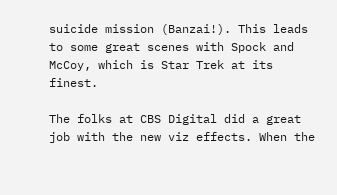suicide mission (Banzai!). This leads to some great scenes with Spock and McCoy, which is Star Trek at its finest.

The folks at CBS Digital did a great job with the new viz effects. When the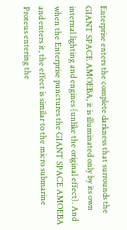Enterprise enters the complete darkness that surrounds the GIANT SPACE AMOEBA, it is illuminated only by its own internal lighting and engines (unlike the original effect). And when the Enterprise punctures the GIANT SPACE AMOEBA and enters it, the effect is similar to the micro submarine Proteus entering the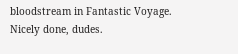bloodstream in Fantastic Voyage. Nicely done, dudes.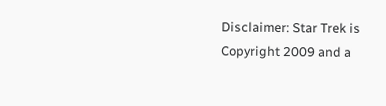Disclaimer: Star Trek is Copyright 2009 and a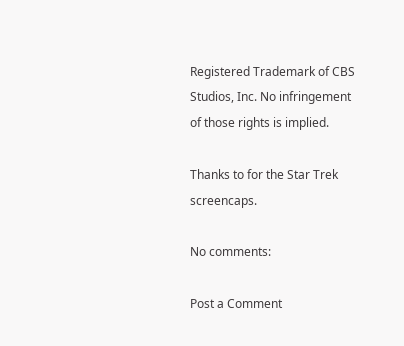Registered Trademark of CBS Studios, Inc. No infringement of those rights is implied.

Thanks to for the Star Trek screencaps.

No comments:

Post a Comment